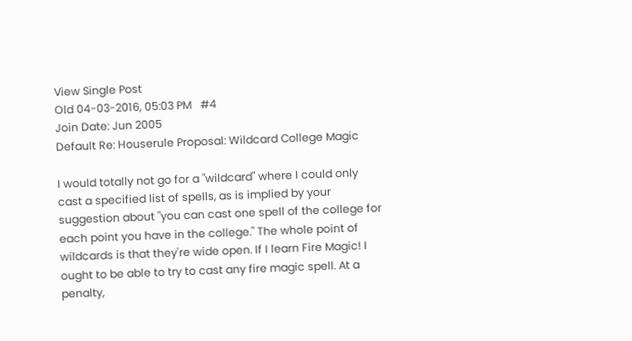View Single Post
Old 04-03-2016, 05:03 PM   #4
Join Date: Jun 2005
Default Re: Houserule Proposal: Wildcard College Magic

I would totally not go for a "wildcard" where I could only cast a specified list of spells, as is implied by your suggestion about "you can cast one spell of the college for each point you have in the college." The whole point of wildcards is that they're wide open. If I learn Fire Magic! I ought to be able to try to cast any fire magic spell. At a penalty,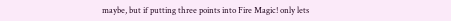maybe, but if putting three points into Fire Magic! only lets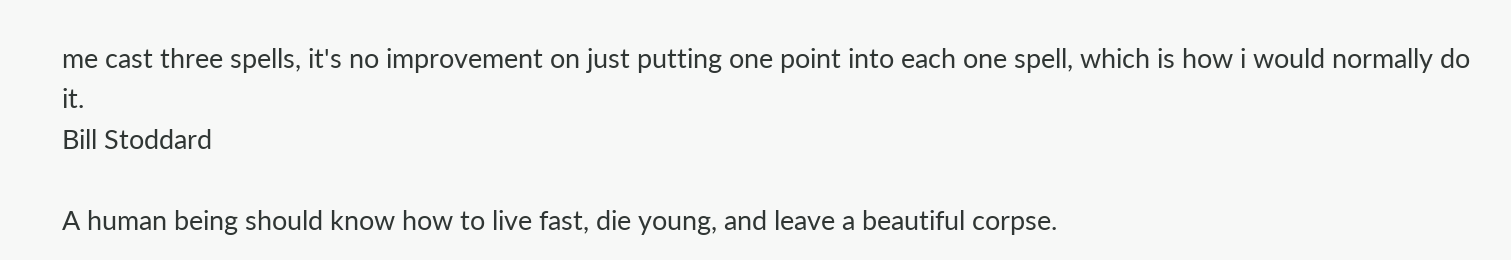me cast three spells, it's no improvement on just putting one point into each one spell, which is how i would normally do it.
Bill Stoddard

A human being should know how to live fast, die young, and leave a beautiful corpse.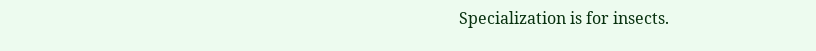Specialization is for insects.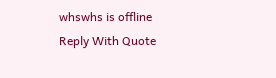whswhs is offline   Reply With Quote